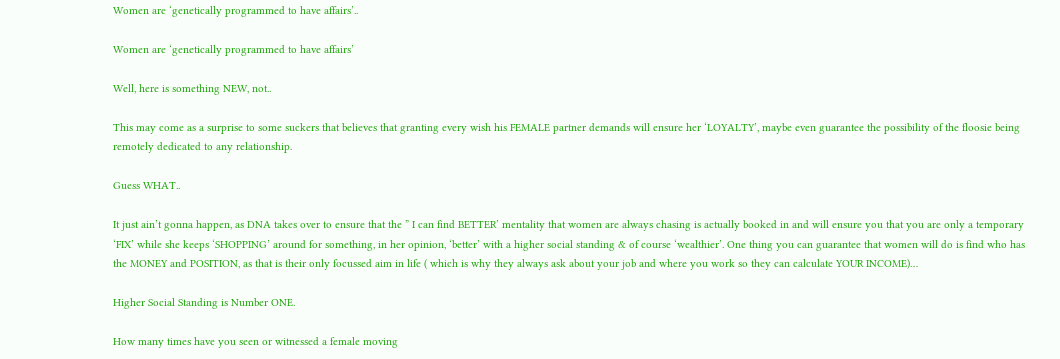Women are ‘genetically programmed to have affairs’..

Women are ‘genetically programmed to have affairs’

Well, here is something NEW, not..

This may come as a surprise to some suckers that believes that granting every wish his FEMALE partner demands will ensure her ‘LOYALTY’, maybe even guarantee the possibility of the floosie being remotely dedicated to any relationship.

Guess WHAT..

It just ain’t gonna happen, as DNA takes over to ensure that the ” I can find BETTER’ mentality that women are always chasing is actually booked in and will ensure you that you are only a temporary ‘FIX’ while she keeps ‘SHOPPING’ around for something, in her opinion, ‘better’ with a higher social standing & of course ‘wealthier’. One thing you can guarantee that women will do is find who has the MONEY and POSITION, as that is their only focussed aim in life ( which is why they always ask about your job and where you work so they can calculate YOUR INCOME)…

Higher Social Standing is Number ONE.

How many times have you seen or witnessed a female moving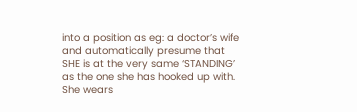into a position as eg: a doctor’s wife and automatically presume that SHE is at the very same ‘STANDING’ as the one she has hooked up with. She wears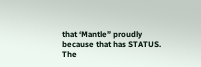that ‘Mantle” proudly because that has STATUS. The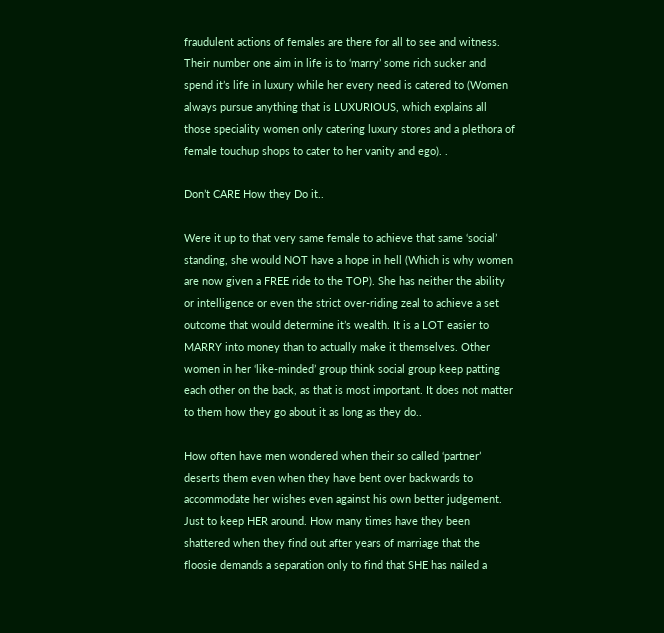fraudulent actions of females are there for all to see and witness. Their number one aim in life is to ‘marry’ some rich sucker and spend it’s life in luxury while her every need is catered to (Women always pursue anything that is LUXURIOUS, which explains all those speciality women only catering luxury stores and a plethora of female touchup shops to cater to her vanity and ego). .

Don’t CARE How they Do it..

Were it up to that very same female to achieve that same ‘social’ standing, she would NOT have a hope in hell (Which is why women are now given a FREE ride to the TOP). She has neither the ability or intelligence or even the strict over-riding zeal to achieve a set outcome that would determine it’s wealth. It is a LOT easier to MARRY into money than to actually make it themselves. Other women in her ‘like-minded’ group think social group keep patting each other on the back, as that is most important. It does not matter to them how they go about it as long as they do..

How often have men wondered when their so called ‘partner’ deserts them even when they have bent over backwards to accommodate her wishes even against his own better judgement. Just to keep HER around. How many times have they been shattered when they find out after years of marriage that the floosie demands a separation only to find that SHE has nailed a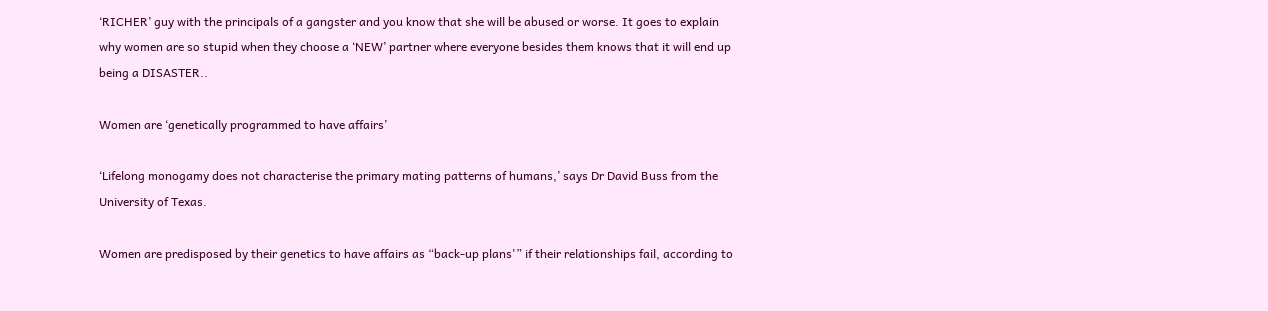‘RICHER’ guy with the principals of a gangster and you know that she will be abused or worse. It goes to explain why women are so stupid when they choose a ‘NEW’ partner where everyone besides them knows that it will end up being a DISASTER..

Women are ‘genetically programmed to have affairs’

‘Lifelong monogamy does not characterise the primary mating patterns of humans,’ says Dr David Buss from the University of Texas.

Women are predisposed by their genetics to have affairs as “back-up plans'” if their relationships fail, according to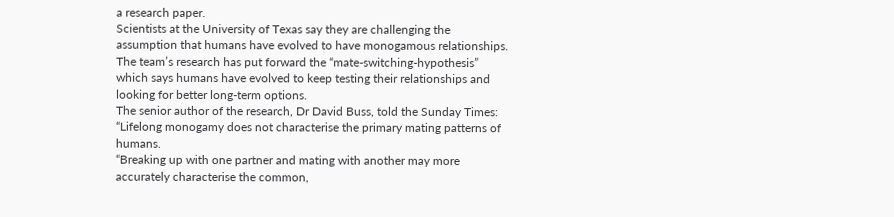a research paper.
Scientists at the University of Texas say they are challenging the assumption that humans have evolved to have monogamous relationships.
The team’s research has put forward the “mate-switching-hypothesis” which says humans have evolved to keep testing their relationships and looking for better long-term options.
The senior author of the research, Dr David Buss, told the Sunday Times: “Lifelong monogamy does not characterise the primary mating patterns of humans.
“Breaking up with one partner and mating with another may more accurately characterise the common,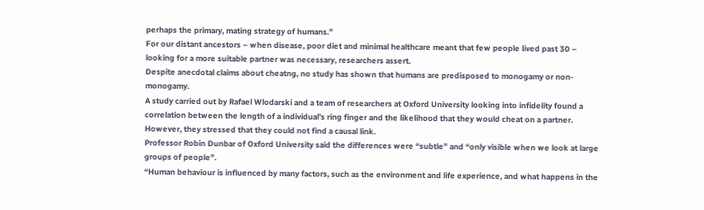perhaps the primary, mating strategy of humans.”
For our distant ancestors – when disease, poor diet and minimal healthcare meant that few people lived past 30 – looking for a more suitable partner was necessary, researchers assert.
Despite anecdotal claims about cheatng, no study has shown that humans are predisposed to monogamy or non-monogamy.
A study carried out by Rafael Wlodarski and a team of researchers at Oxford University looking into infidelity found a correlation between the length of a individual’s ring finger and the likelihood that they would cheat on a partner.
However, they stressed that they could not find a causal link.
Professor Robin Dunbar of Oxford University said the differences were “subtle” and “only visible when we look at large groups of people”.
“Human behaviour is influenced by many factors, such as the environment and life experience, and what happens in the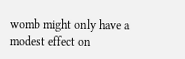womb might only have a modest effect on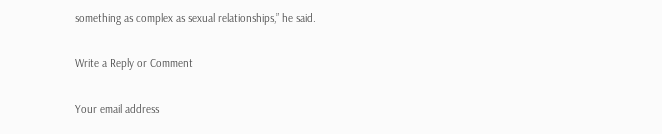something as complex as sexual relationships,” he said.

Write a Reply or Comment

Your email address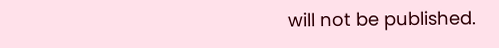will not be published.